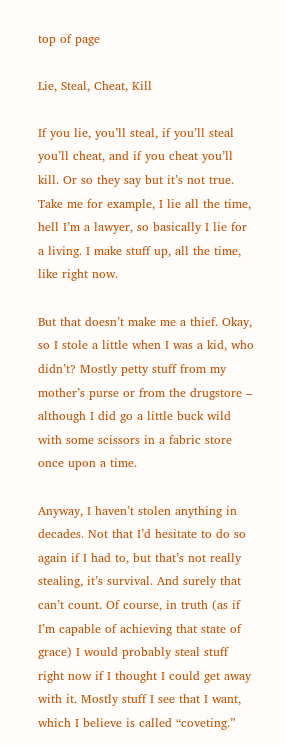top of page

Lie, Steal, Cheat, Kill

If you lie, you’ll steal, if you’ll steal you’ll cheat, and if you cheat you’ll kill. Or so they say but it’s not true. Take me for example, I lie all the time, hell I’m a lawyer, so basically I lie for a living. I make stuff up, all the time, like right now.

But that doesn’t make me a thief. Okay, so I stole a little when I was a kid, who didn’t? Mostly petty stuff from my mother’s purse or from the drugstore – although I did go a little buck wild with some scissors in a fabric store once upon a time.

Anyway, I haven’t stolen anything in decades. Not that I’d hesitate to do so again if I had to, but that’s not really stealing, it’s survival. And surely that can’t count. Of course, in truth (as if I’m capable of achieving that state of grace) I would probably steal stuff right now if I thought I could get away with it. Mostly stuff I see that I want, which I believe is called “coveting.”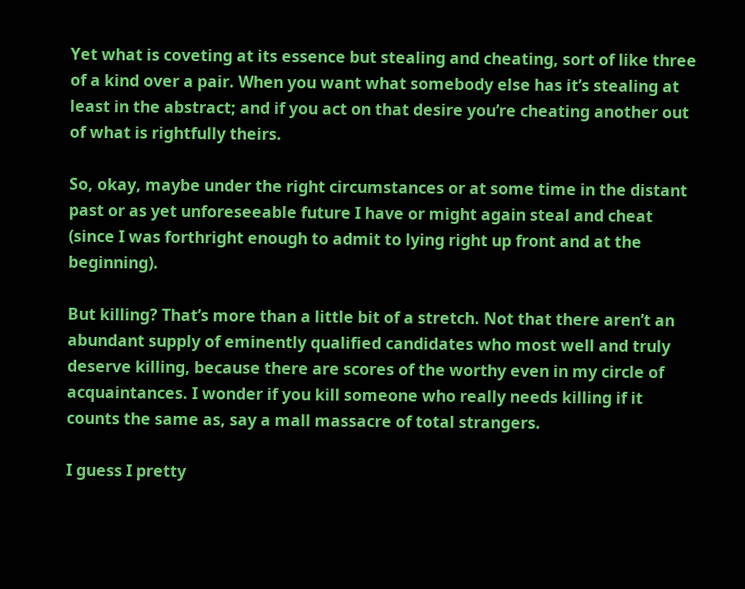Yet what is coveting at its essence but stealing and cheating, sort of like three of a kind over a pair. When you want what somebody else has it’s stealing at least in the abstract; and if you act on that desire you’re cheating another out of what is rightfully theirs.

So, okay, maybe under the right circumstances or at some time in the distant past or as yet unforeseeable future I have or might again steal and cheat (since I was forthright enough to admit to lying right up front and at the beginning).

But killing? That’s more than a little bit of a stretch. Not that there aren’t an abundant supply of eminently qualified candidates who most well and truly deserve killing, because there are scores of the worthy even in my circle of acquaintances. I wonder if you kill someone who really needs killing if it counts the same as, say a mall massacre of total strangers.

I guess I pretty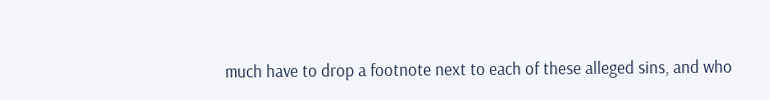much have to drop a footnote next to each of these alleged sins, and who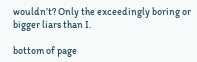wouldn’t? Only the exceedingly boring or bigger liars than I.

bottom of page